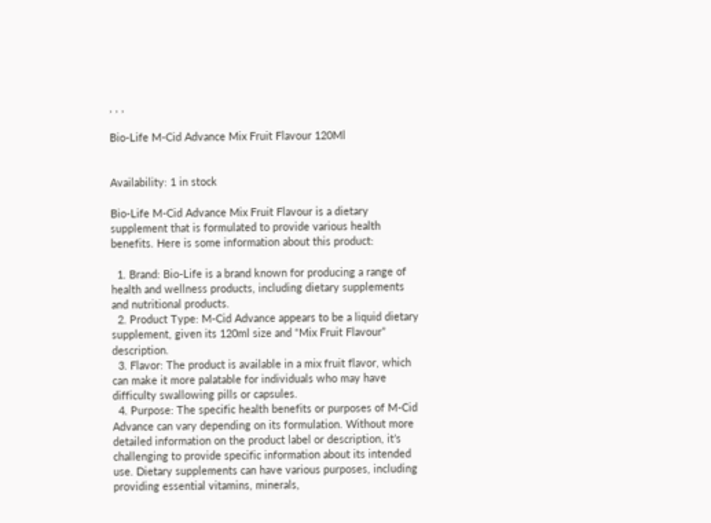, , ,

Bio-Life M-Cid Advance Mix Fruit Flavour 120Ml


Availability: 1 in stock

Bio-Life M-Cid Advance Mix Fruit Flavour is a dietary supplement that is formulated to provide various health benefits. Here is some information about this product:

  1. Brand: Bio-Life is a brand known for producing a range of health and wellness products, including dietary supplements and nutritional products.
  2. Product Type: M-Cid Advance appears to be a liquid dietary supplement, given its 120ml size and “Mix Fruit Flavour” description.
  3. Flavor: The product is available in a mix fruit flavor, which can make it more palatable for individuals who may have difficulty swallowing pills or capsules.
  4. Purpose: The specific health benefits or purposes of M-Cid Advance can vary depending on its formulation. Without more detailed information on the product label or description, it’s challenging to provide specific information about its intended use. Dietary supplements can have various purposes, including providing essential vitamins, minerals,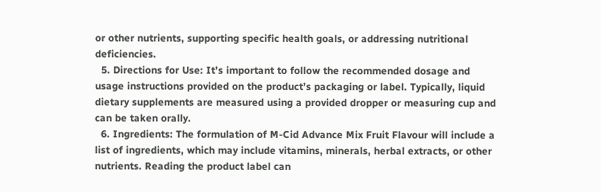or other nutrients, supporting specific health goals, or addressing nutritional deficiencies.
  5. Directions for Use: It’s important to follow the recommended dosage and usage instructions provided on the product’s packaging or label. Typically, liquid dietary supplements are measured using a provided dropper or measuring cup and can be taken orally.
  6. Ingredients: The formulation of M-Cid Advance Mix Fruit Flavour will include a list of ingredients, which may include vitamins, minerals, herbal extracts, or other nutrients. Reading the product label can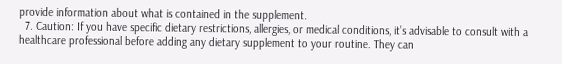provide information about what is contained in the supplement.
  7. Caution: If you have specific dietary restrictions, allergies, or medical conditions, it’s advisable to consult with a healthcare professional before adding any dietary supplement to your routine. They can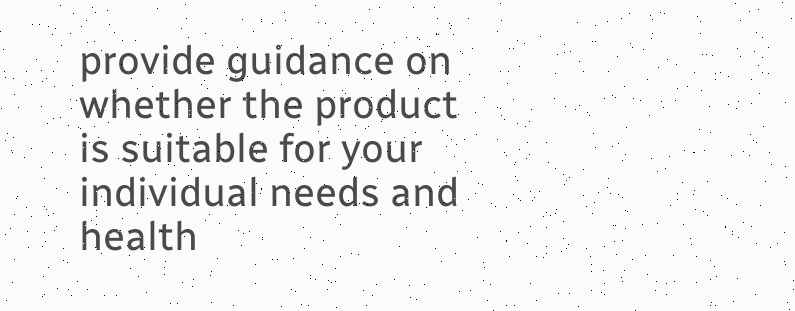provide guidance on whether the product is suitable for your individual needs and health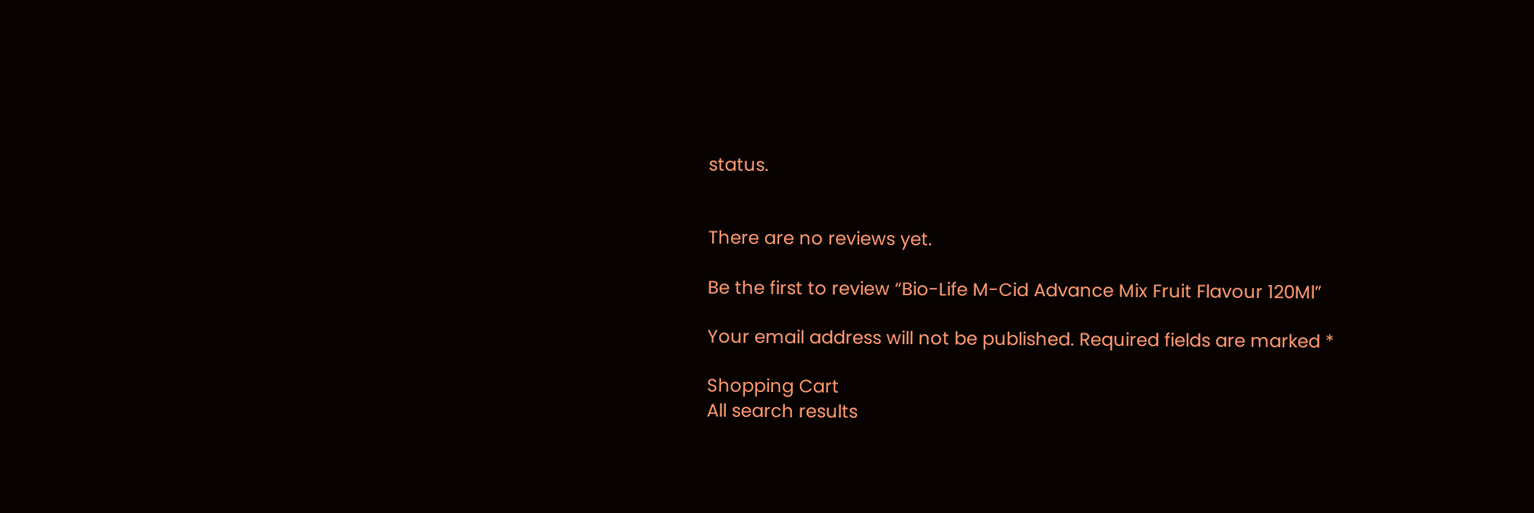status.


There are no reviews yet.

Be the first to review “Bio-Life M-Cid Advance Mix Fruit Flavour 120Ml”

Your email address will not be published. Required fields are marked *

Shopping Cart
All search results